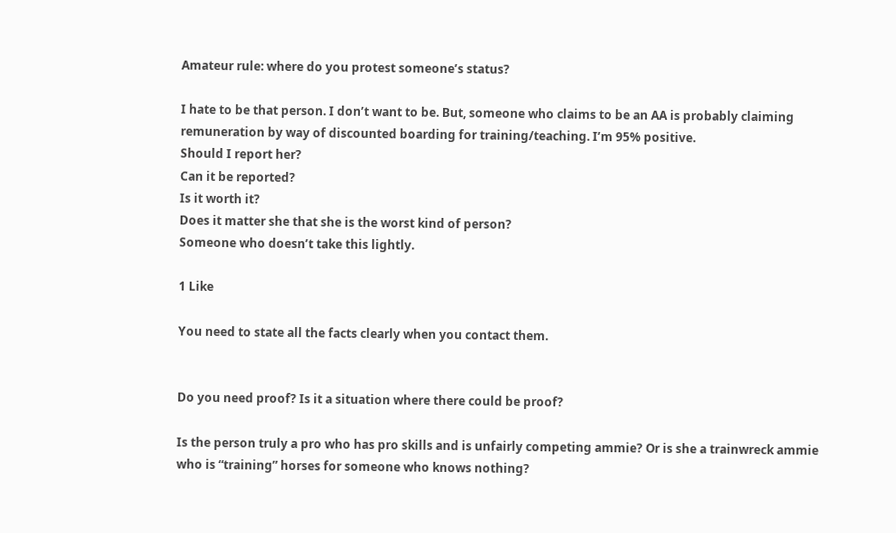Amateur rule: where do you protest someone’s status?

I hate to be that person. I don’t want to be. But, someone who claims to be an AA is probably claiming remuneration by way of discounted boarding for training/teaching. I’m 95% positive.
Should I report her?
Can it be reported?
Is it worth it?
Does it matter she that she is the worst kind of person?
Someone who doesn’t take this lightly.

1 Like

You need to state all the facts clearly when you contact them.


Do you need proof? Is it a situation where there could be proof?

Is the person truly a pro who has pro skills and is unfairly competing ammie? Or is she a trainwreck ammie who is “training” horses for someone who knows nothing?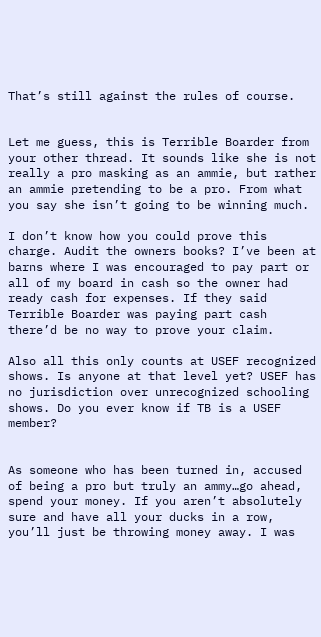That’s still against the rules of course.


Let me guess, this is Terrible Boarder from your other thread. It sounds like she is not really a pro masking as an ammie, but rather an ammie pretending to be a pro. From what you say she isn’t going to be winning much.

I don’t know how you could prove this charge. Audit the owners books? I’ve been at barns where I was encouraged to pay part or all of my board in cash so the owner had ready cash for expenses. If they said Terrible Boarder was paying part cash there’d be no way to prove your claim.

Also all this only counts at USEF recognized shows. Is anyone at that level yet? USEF has no jurisdiction over unrecognized schooling shows. Do you ever know if TB is a USEF member?


As someone who has been turned in, accused of being a pro but truly an ammy…go ahead, spend your money. If you aren’t absolutely sure and have all your ducks in a row, you’ll just be throwing money away. I was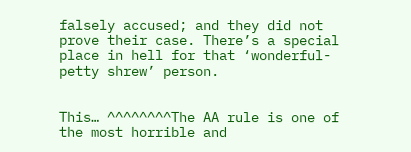falsely accused; and they did not prove their case. There’s a special place in hell for that ‘wonderful-petty shrew’ person.


This… ^^^^^^^^The AA rule is one of the most horrible and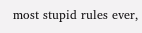most stupid rules ever,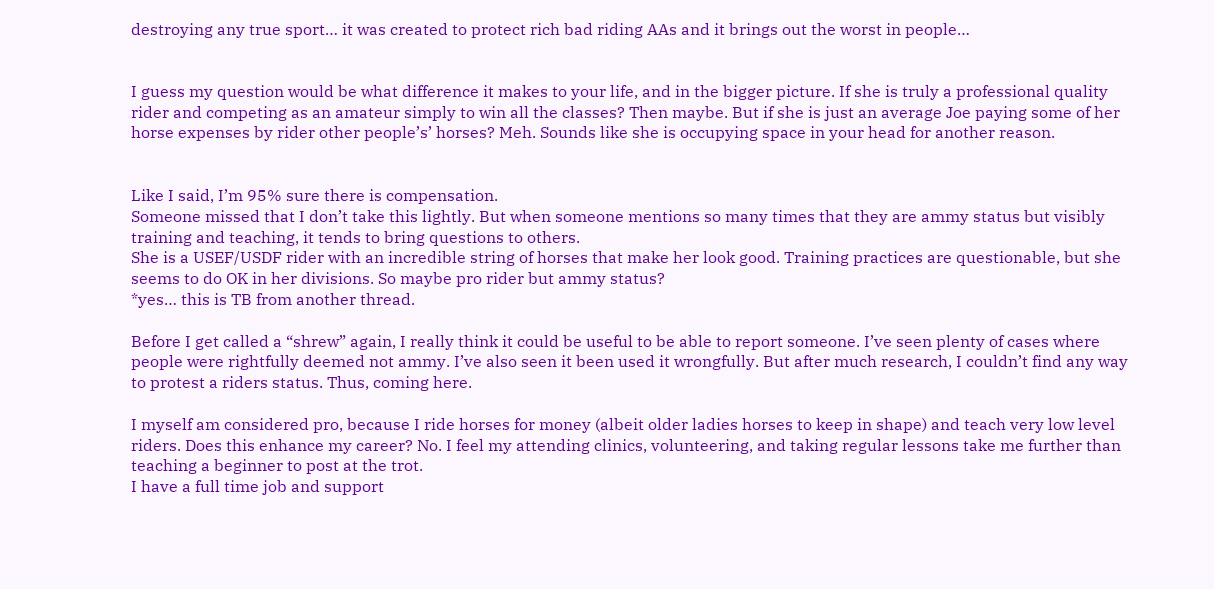destroying any true sport… it was created to protect rich bad riding AAs and it brings out the worst in people…


I guess my question would be what difference it makes to your life, and in the bigger picture. If she is truly a professional quality rider and competing as an amateur simply to win all the classes? Then maybe. But if she is just an average Joe paying some of her horse expenses by rider other people’s’ horses? Meh. Sounds like she is occupying space in your head for another reason.


Like I said, I’m 95% sure there is compensation.
Someone missed that I don’t take this lightly. But when someone mentions so many times that they are ammy status but visibly training and teaching, it tends to bring questions to others.
She is a USEF/USDF rider with an incredible string of horses that make her look good. Training practices are questionable, but she seems to do OK in her divisions. So maybe pro rider but ammy status?
*yes… this is TB from another thread.

Before I get called a “shrew” again, I really think it could be useful to be able to report someone. I’ve seen plenty of cases where people were rightfully deemed not ammy. I’ve also seen it been used it wrongfully. But after much research, I couldn’t find any way to protest a riders status. Thus, coming here.

I myself am considered pro, because I ride horses for money (albeit older ladies horses to keep in shape) and teach very low level riders. Does this enhance my career? No. I feel my attending clinics, volunteering, and taking regular lessons take me further than teaching a beginner to post at the trot.
I have a full time job and support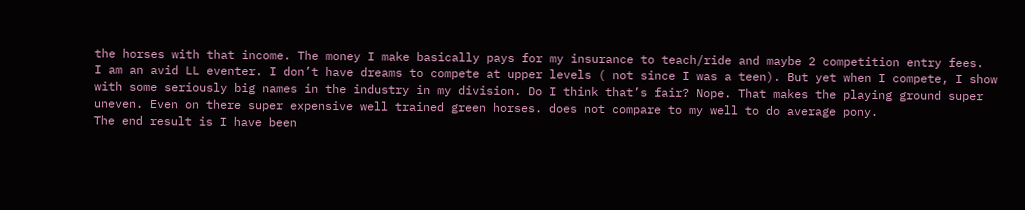the horses with that income. The money I make basically pays for my insurance to teach/ride and maybe 2 competition entry fees.
I am an avid LL eventer. I don’t have dreams to compete at upper levels ( not since I was a teen). But yet when I compete, I show with some seriously big names in the industry in my division. Do I think that’s fair? Nope. That makes the playing ground super uneven. Even on there super expensive well trained green horses. does not compare to my well to do average pony.
The end result is I have been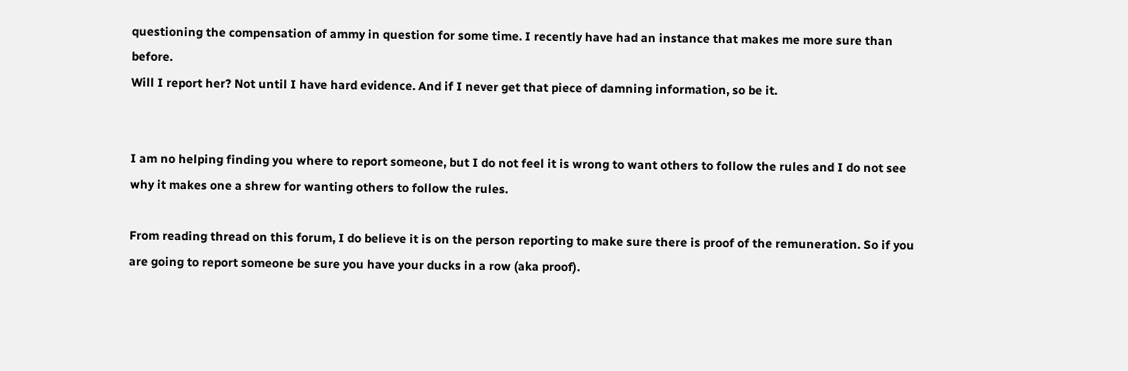questioning the compensation of ammy in question for some time. I recently have had an instance that makes me more sure than before.
Will I report her? Not until I have hard evidence. And if I never get that piece of damning information, so be it.


I am no helping finding you where to report someone, but I do not feel it is wrong to want others to follow the rules and I do not see why it makes one a shrew for wanting others to follow the rules.

From reading thread on this forum, I do believe it is on the person reporting to make sure there is proof of the remuneration. So if you are going to report someone be sure you have your ducks in a row (aka proof).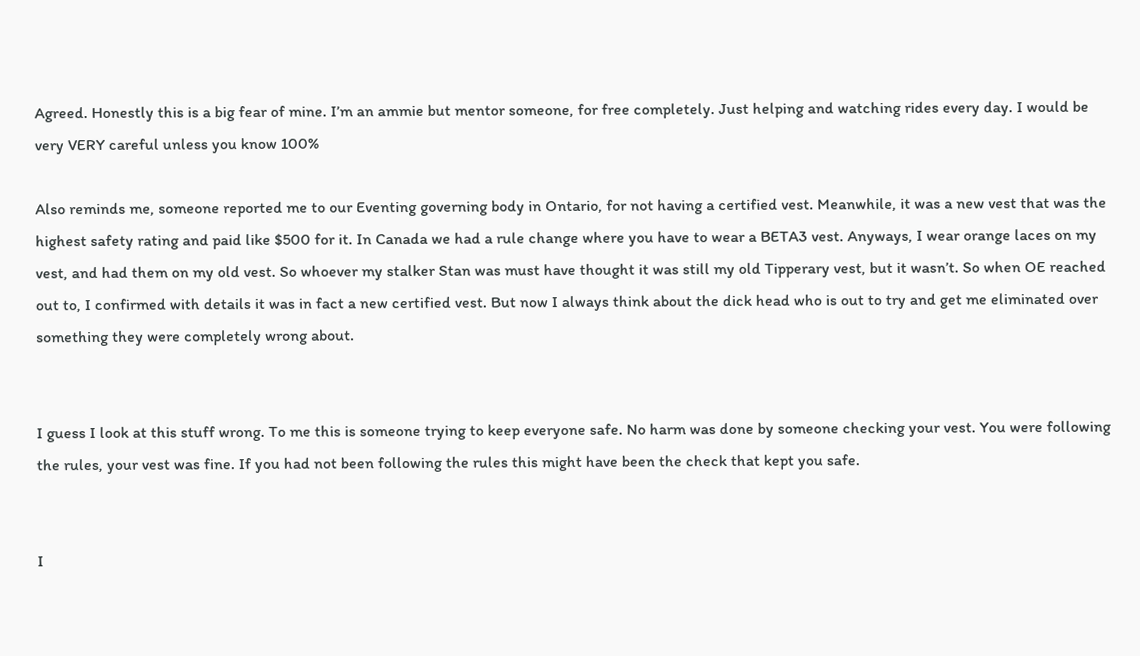Agreed. Honestly this is a big fear of mine. I’m an ammie but mentor someone, for free completely. Just helping and watching rides every day. I would be very VERY careful unless you know 100%

Also reminds me, someone reported me to our Eventing governing body in Ontario, for not having a certified vest. Meanwhile, it was a new vest that was the highest safety rating and paid like $500 for it. In Canada we had a rule change where you have to wear a BETA3 vest. Anyways, I wear orange laces on my vest, and had them on my old vest. So whoever my stalker Stan was must have thought it was still my old Tipperary vest, but it wasn’t. So when OE reached out to, I confirmed with details it was in fact a new certified vest. But now I always think about the dick head who is out to try and get me eliminated over something they were completely wrong about.


I guess I look at this stuff wrong. To me this is someone trying to keep everyone safe. No harm was done by someone checking your vest. You were following the rules, your vest was fine. If you had not been following the rules this might have been the check that kept you safe.


I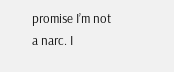promise I’m not a narc. I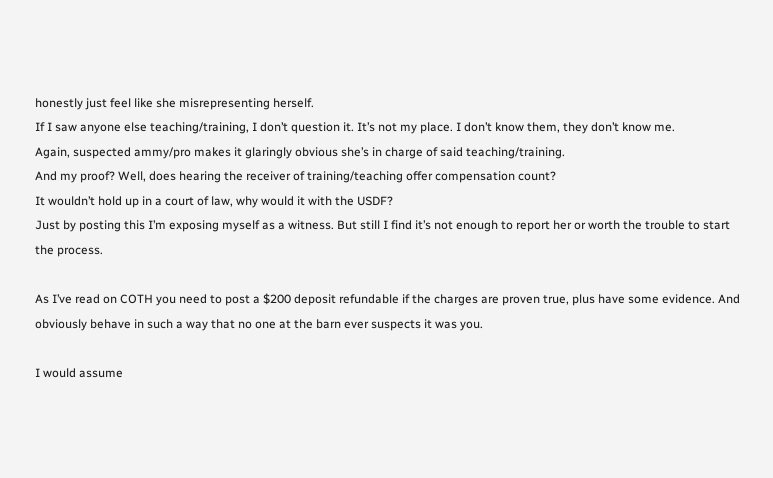honestly just feel like she misrepresenting herself.
If I saw anyone else teaching/training, I don’t question it. It’s not my place. I don’t know them, they don’t know me.
Again, suspected ammy/pro makes it glaringly obvious she’s in charge of said teaching/training.
And my proof? Well, does hearing the receiver of training/teaching offer compensation count?
It wouldn’t hold up in a court of law, why would it with the USDF?
Just by posting this I’m exposing myself as a witness. But still I find it’s not enough to report her or worth the trouble to start the process.

As I’ve read on COTH you need to post a $200 deposit refundable if the charges are proven true, plus have some evidence. And obviously behave in such a way that no one at the barn ever suspects it was you.

I would assume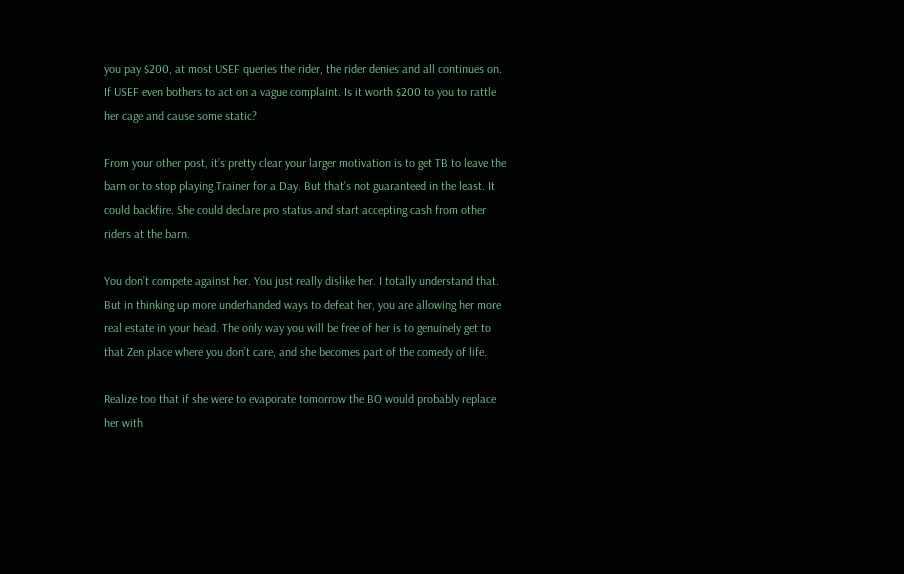you pay $200, at most USEF queries the rider, the rider denies and all continues on. If USEF even bothers to act on a vague complaint. Is it worth $200 to you to rattle her cage and cause some static?

From your other post, it’s pretty clear your larger motivation is to get TB to leave the barn or to stop playing Trainer for a Day. But that’s not guaranteed in the least. It could backfire. She could declare pro status and start accepting cash from other riders at the barn.

You don’t compete against her. You just really dislike her. I totally understand that. But in thinking up more underhanded ways to defeat her, you are allowing her more real estate in your head. The only way you will be free of her is to genuinely get to that Zen place where you don’t care, and she becomes part of the comedy of life.

Realize too that if she were to evaporate tomorrow the BO would probably replace her with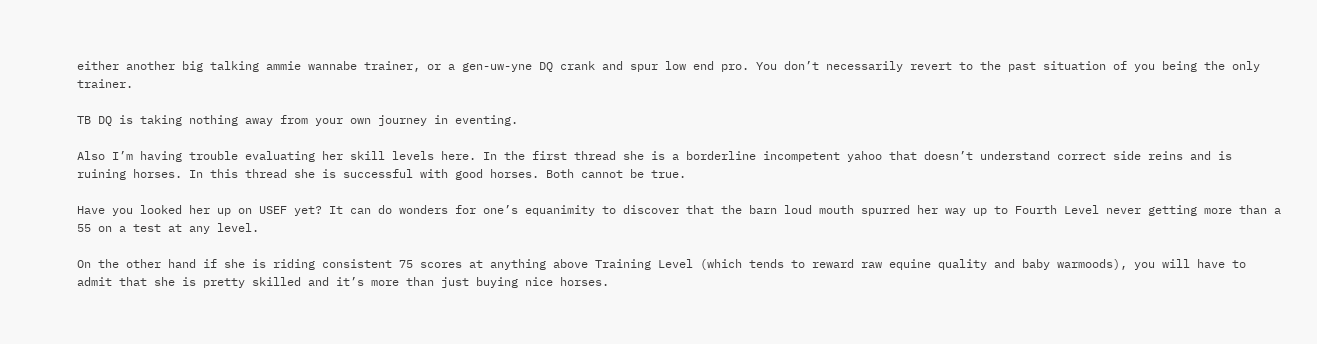either another big talking ammie wannabe trainer, or a gen-uw-yne DQ crank and spur low end pro. You don’t necessarily revert to the past situation of you being the only trainer.

TB DQ is taking nothing away from your own journey in eventing.

Also I’m having trouble evaluating her skill levels here. In the first thread she is a borderline incompetent yahoo that doesn’t understand correct side reins and is ruining horses. In this thread she is successful with good horses. Both cannot be true.

Have you looked her up on USEF yet? It can do wonders for one’s equanimity to discover that the barn loud mouth spurred her way up to Fourth Level never getting more than a 55 on a test at any level.

On the other hand if she is riding consistent 75 scores at anything above Training Level (which tends to reward raw equine quality and baby warmoods), you will have to admit that she is pretty skilled and it’s more than just buying nice horses.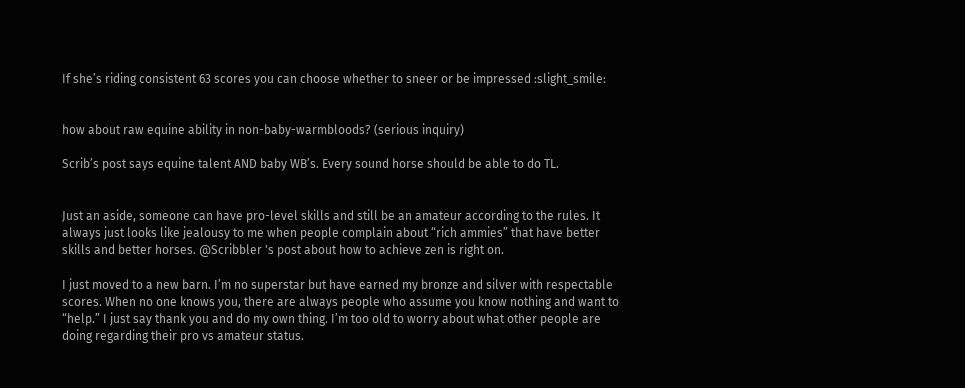If she’s riding consistent 63 scores you can choose whether to sneer or be impressed :slight_smile:


how about raw equine ability in non-baby-warmbloods? (serious inquiry)

Scrib’s post says equine talent AND baby WB’s. Every sound horse should be able to do TL.


Just an aside, someone can have pro-level skills and still be an amateur according to the rules. It always just looks like jealousy to me when people complain about “rich ammies” that have better skills and better horses. @Scribbler 's post about how to achieve zen is right on.

I just moved to a new barn. I’m no superstar but have earned my bronze and silver with respectable scores. When no one knows you, there are always people who assume you know nothing and want to “help.” I just say thank you and do my own thing. I’m too old to worry about what other people are doing regarding their pro vs amateur status.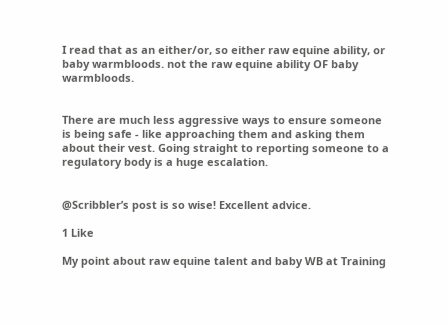I read that as an either/or, so either raw equine ability, or baby warmbloods. not the raw equine ability OF baby warmbloods.


There are much less aggressive ways to ensure someone is being safe - like approaching them and asking them about their vest. Going straight to reporting someone to a regulatory body is a huge escalation.


@Scribbler’s post is so wise! Excellent advice.

1 Like

My point about raw equine talent and baby WB at Training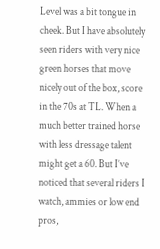Level was a bit tongue in cheek. But I have absolutely seen riders with very nice green horses that move nicely out of the box, score in the 70s at TL. When a much better trained horse with less dressage talent might get a 60. But I’ve noticed that several riders I watch, ammies or low end pros,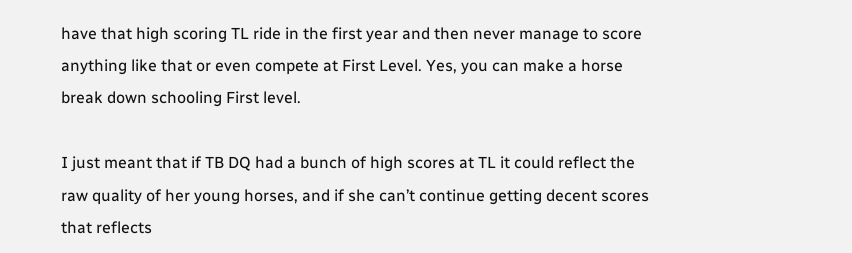have that high scoring TL ride in the first year and then never manage to score anything like that or even compete at First Level. Yes, you can make a horse break down schooling First level.

I just meant that if TB DQ had a bunch of high scores at TL it could reflect the raw quality of her young horses, and if she can’t continue getting decent scores that reflects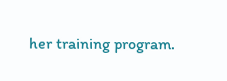her training program.